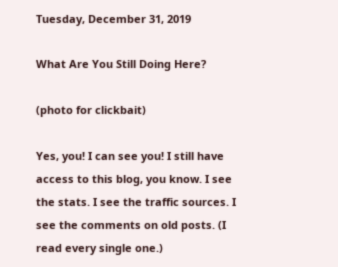Tuesday, December 31, 2019

What Are You Still Doing Here?

(photo for clickbait)

Yes, you! I can see you! I still have access to this blog, you know. I see the stats. I see the traffic sources. I see the comments on old posts. (I read every single one.)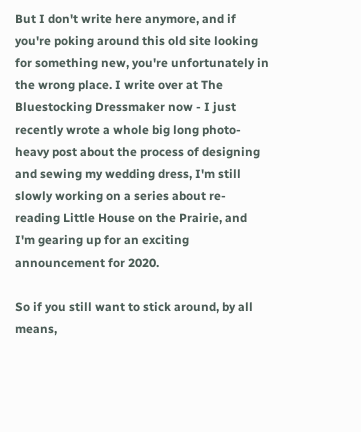But I don't write here anymore, and if you're poking around this old site looking for something new, you're unfortunately in the wrong place. I write over at The Bluestocking Dressmaker now - I just recently wrote a whole big long photo-heavy post about the process of designing and sewing my wedding dress, I'm still slowly working on a series about re-reading Little House on the Prairie, and I'm gearing up for an exciting announcement for 2020.

So if you still want to stick around, by all means,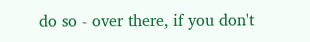do so - over there, if you don't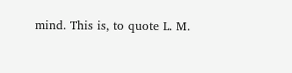mind. This is, to quote L. M.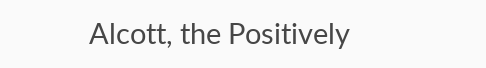Alcott, the Positively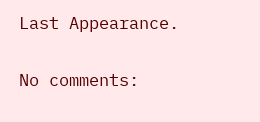Last Appearance.

No comments: